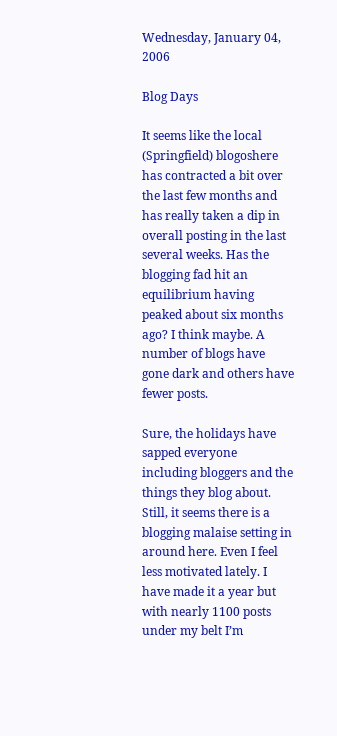Wednesday, January 04, 2006

Blog Days

It seems like the local (Springfield) blogoshere has contracted a bit over the last few months and has really taken a dip in overall posting in the last several weeks. Has the blogging fad hit an equilibrium having peaked about six months ago? I think maybe. A number of blogs have gone dark and others have fewer posts.

Sure, the holidays have sapped everyone including bloggers and the things they blog about. Still, it seems there is a blogging malaise setting in around here. Even I feel less motivated lately. I have made it a year but with nearly 1100 posts under my belt I’m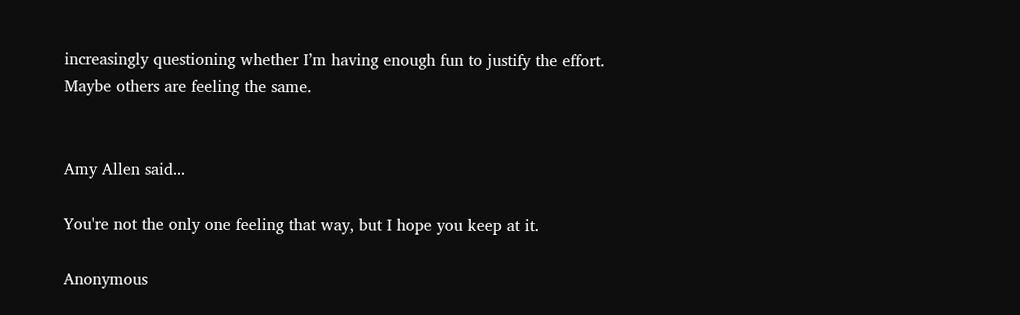increasingly questioning whether I’m having enough fun to justify the effort. Maybe others are feeling the same.


Amy Allen said...

You're not the only one feeling that way, but I hope you keep at it.

Anonymous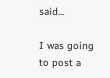said...

I was going to post a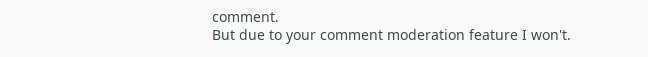comment.
But due to your comment moderation feature I won't.